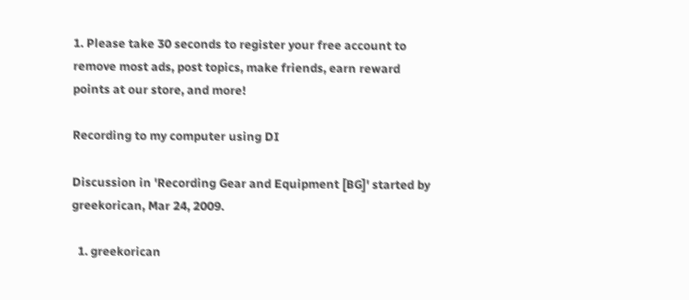1. Please take 30 seconds to register your free account to remove most ads, post topics, make friends, earn reward points at our store, and more!

Recording to my computer using DI

Discussion in 'Recording Gear and Equipment [BG]' started by greekorican, Mar 24, 2009.

  1. greekorican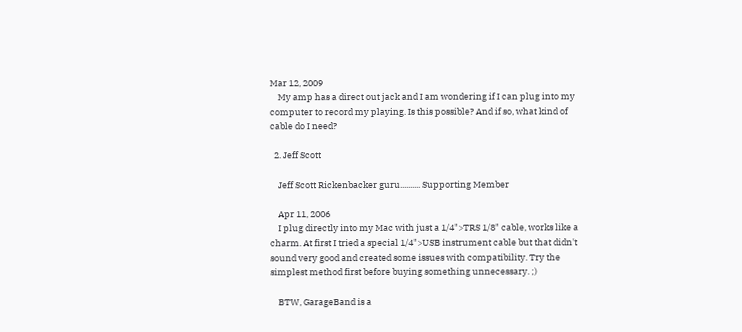Mar 12, 2009
    My amp has a direct out jack and I am wondering if I can plug into my computer to record my playing. Is this possible? And if so, what kind of cable do I need?

  2. Jeff Scott

    Jeff Scott Rickenbacker guru.......... Supporting Member

    Apr 11, 2006
    I plug directly into my Mac with just a 1/4">TRS 1/8" cable, works like a charm. At first I tried a special 1/4">USB instrument cable but that didn't sound very good and created some issues with compatibility. Try the simplest method first before buying something unnecessary. ;)

    BTW, GarageBand is a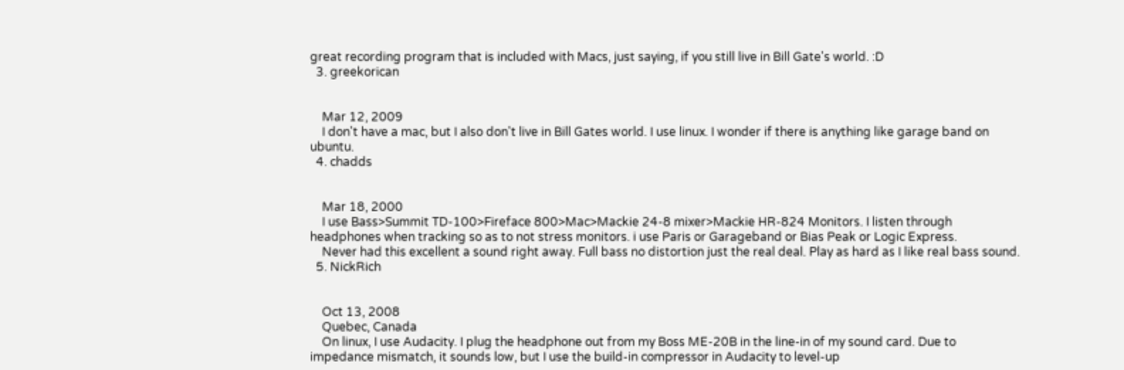great recording program that is included with Macs, just saying, if you still live in Bill Gate's world. :D
  3. greekorican


    Mar 12, 2009
    I don't have a mac, but I also don't live in Bill Gates world. I use linux. I wonder if there is anything like garage band on ubuntu.
  4. chadds


    Mar 18, 2000
    I use Bass>Summit TD-100>Fireface 800>Mac>Mackie 24-8 mixer>Mackie HR-824 Monitors. I listen through headphones when tracking so as to not stress monitors. i use Paris or Garageband or Bias Peak or Logic Express.
    Never had this excellent a sound right away. Full bass no distortion just the real deal. Play as hard as I like real bass sound.
  5. NickRich


    Oct 13, 2008
    Quebec, Canada
    On linux, I use Audacity. I plug the headphone out from my Boss ME-20B in the line-in of my sound card. Due to impedance mismatch, it sounds low, but I use the build-in compressor in Audacity to level-up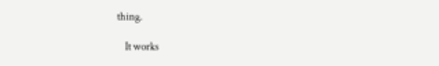thing.

    It works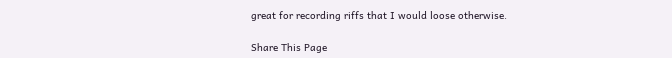great for recording riffs that I would loose otherwise.

Share This Page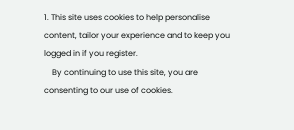1. This site uses cookies to help personalise content, tailor your experience and to keep you logged in if you register.
    By continuing to use this site, you are consenting to our use of cookies.